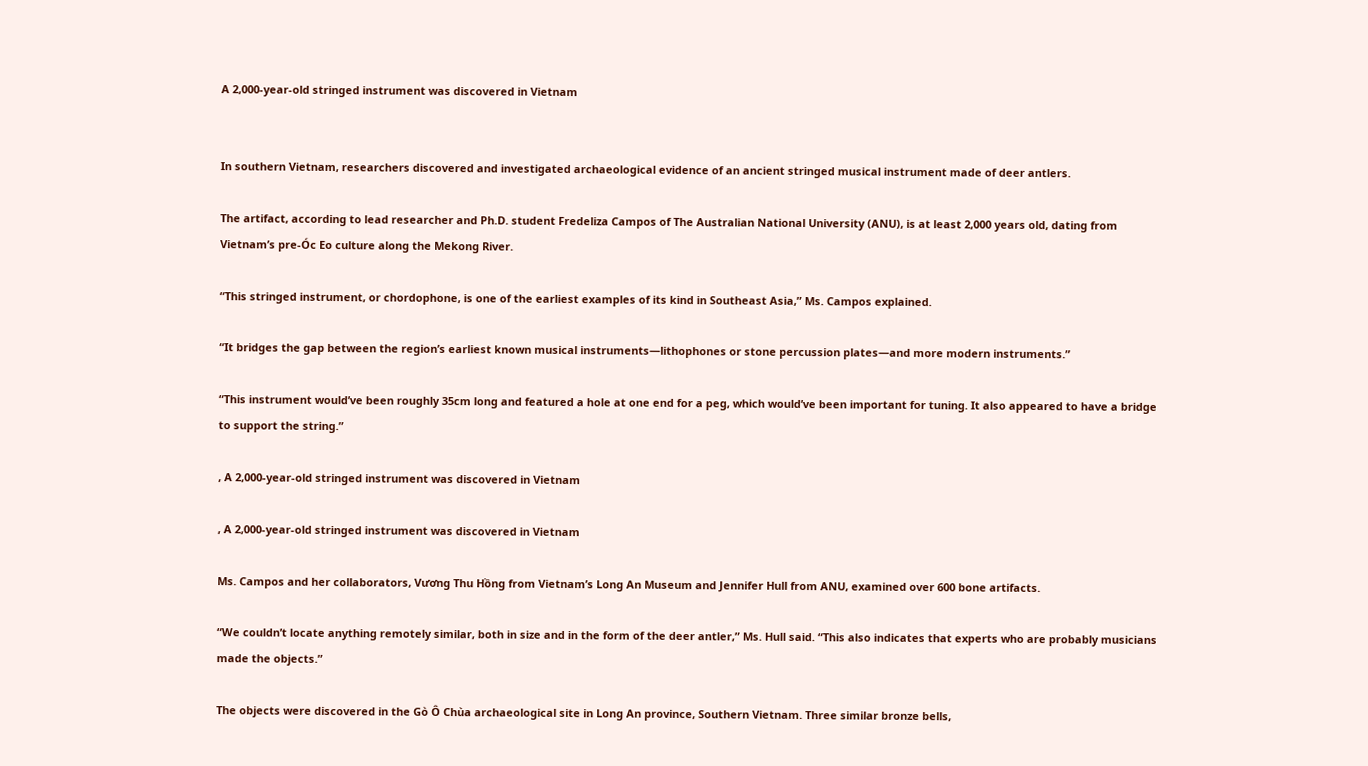A 2,000-year-old stringed instrument was discovered in Vietnam


In southern Vietnam, researchers discovered and investigated archaeological evidence of an ancient stringed musical instrument made of deer antlers.

The artifact, according to lead researcher and Ph.D. student Fredeliza Campos of The Australian National University (ANU), is at least 2,000 years old, dating from Vietnam’s pre-Óc Eo culture along the Mekong River.

“This stringed instrument, or chordophone, is one of the earliest examples of its kind in Southeast Asia,” Ms. Campos explained.

“It bridges the gap between the region’s earliest known musical instruments—lithophones or stone percussion plates—and more modern instruments.”

“This instrument would’ve been roughly 35cm long and featured a hole at one end for a peg, which would’ve been important for tuning. It also appeared to have a bridge to support the string.”

, A 2,000-year-old stringed instrument was discovered in Vietnam

, A 2,000-year-old stringed instrument was discovered in Vietnam

Ms. Campos and her collaborators, Vương Thu Hồng from Vietnam’s Long An Museum and Jennifer Hull from ANU, examined over 600 bone artifacts.

“We couldn’t locate anything remotely similar, both in size and in the form of the deer antler,” Ms. Hull said. “This also indicates that experts who are probably musicians made the objects.”

The objects were discovered in the Gò Ô Chùa archaeological site in Long An province, Southern Vietnam. Three similar bronze bells,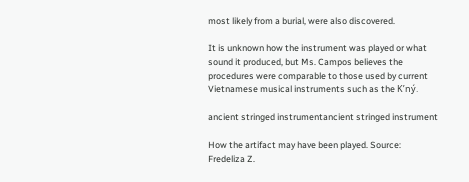most likely from a burial, were also discovered.

It is unknown how the instrument was played or what sound it produced, but Ms. Campos believes the procedures were comparable to those used by current Vietnamese musical instruments such as the K’ný.

ancient stringed instrumentancient stringed instrument

How the artifact may have been played. Source: Fredeliza Z.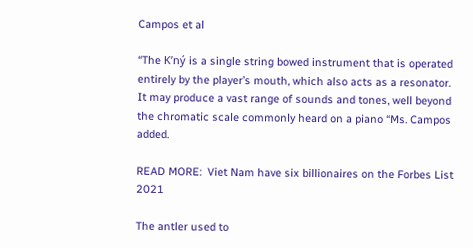Campos et al

“The K’ný is a single string bowed instrument that is operated entirely by the player’s mouth, which also acts as a resonator. It may produce a vast range of sounds and tones, well beyond the chromatic scale commonly heard on a piano “Ms. Campos added.

READ MORE:  Viet Nam have six billionaires on the Forbes List 2021

The antler used to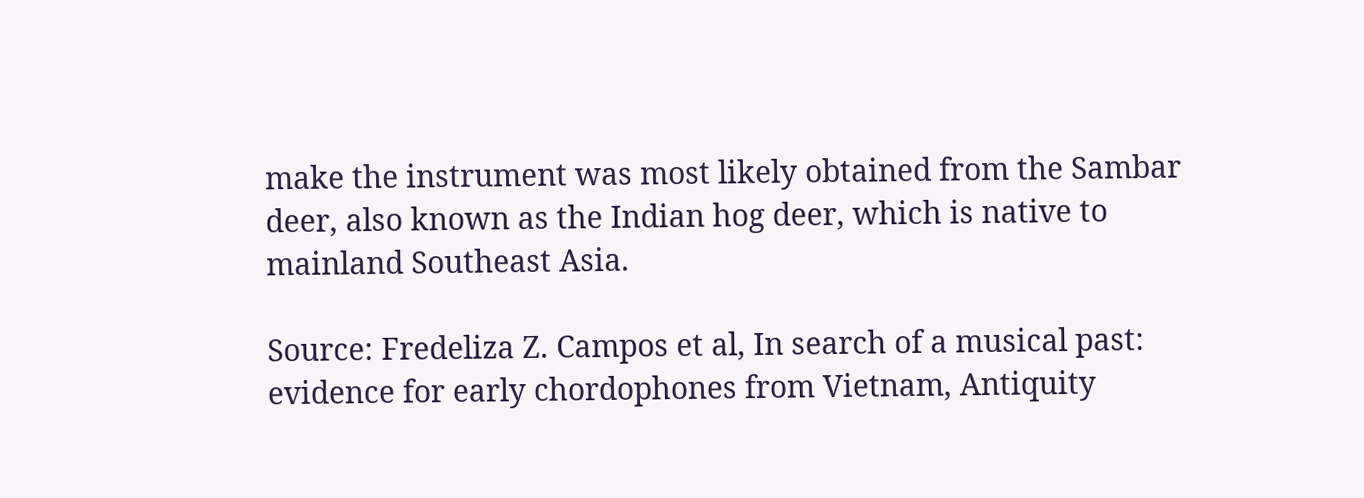make the instrument was most likely obtained from the Sambar deer, also known as the Indian hog deer, which is native to mainland Southeast Asia.

Source: Fredeliza Z. Campos et al, In search of a musical past: evidence for early chordophones from Vietnam, Antiquity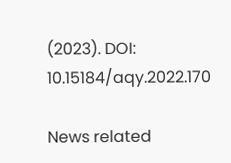(2023). DOI: 10.15184/aqy.2022.170

News related